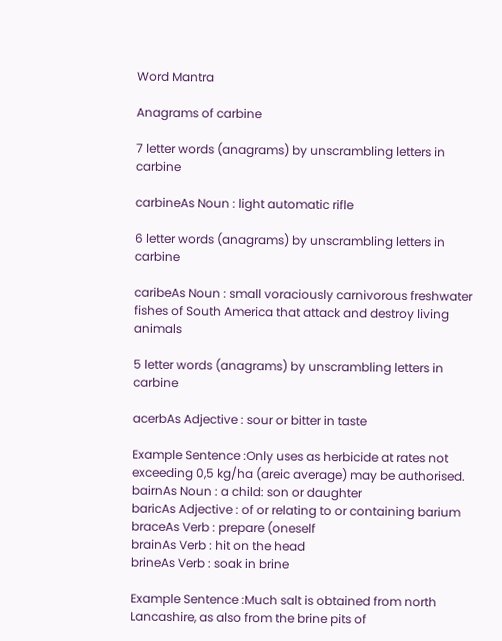Word Mantra

Anagrams of carbine

7 letter words (anagrams) by unscrambling letters in carbine

carbineAs Noun : light automatic rifle

6 letter words (anagrams) by unscrambling letters in carbine

caribeAs Noun : small voraciously carnivorous freshwater fishes of South America that attack and destroy living animals

5 letter words (anagrams) by unscrambling letters in carbine

acerbAs Adjective : sour or bitter in taste

Example Sentence :Only uses as herbicide at rates not exceeding 0,5 kg/ha (areic average) may be authorised.
bairnAs Noun : a child: son or daughter
baricAs Adjective : of or relating to or containing barium
braceAs Verb : prepare (oneself
brainAs Verb : hit on the head
brineAs Verb : soak in brine

Example Sentence :Much salt is obtained from north Lancashire, as also from the brine pits of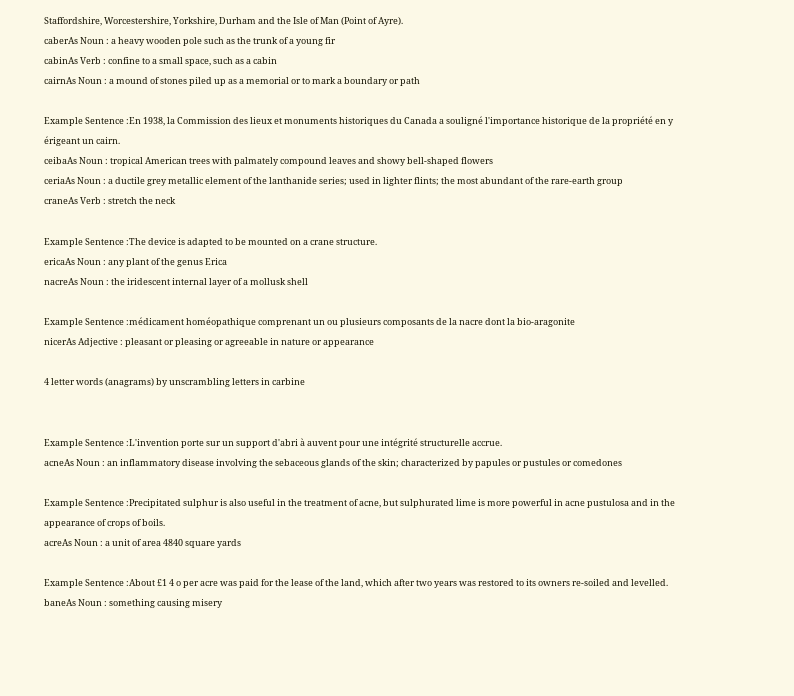Staffordshire, Worcestershire, Yorkshire, Durham and the Isle of Man (Point of Ayre).
caberAs Noun : a heavy wooden pole such as the trunk of a young fir
cabinAs Verb : confine to a small space, such as a cabin
cairnAs Noun : a mound of stones piled up as a memorial or to mark a boundary or path

Example Sentence :En 1938, la Commission des lieux et monuments historiques du Canada a souligné l'importance historique de la propriété en y érigeant un cairn.
ceibaAs Noun : tropical American trees with palmately compound leaves and showy bell-shaped flowers
ceriaAs Noun : a ductile grey metallic element of the lanthanide series; used in lighter flints; the most abundant of the rare-earth group
craneAs Verb : stretch the neck

Example Sentence :The device is adapted to be mounted on a crane structure.
ericaAs Noun : any plant of the genus Erica
nacreAs Noun : the iridescent internal layer of a mollusk shell

Example Sentence :médicament homéopathique comprenant un ou plusieurs composants de la nacre dont la bio-aragonite
nicerAs Adjective : pleasant or pleasing or agreeable in nature or appearance

4 letter words (anagrams) by unscrambling letters in carbine


Example Sentence :L'invention porte sur un support d'abri à auvent pour une intégrité structurelle accrue.
acneAs Noun : an inflammatory disease involving the sebaceous glands of the skin; characterized by papules or pustules or comedones

Example Sentence :Precipitated sulphur is also useful in the treatment of acne, but sulphurated lime is more powerful in acne pustulosa and in the appearance of crops of boils.
acreAs Noun : a unit of area 4840 square yards

Example Sentence :About £1 4 o per acre was paid for the lease of the land, which after two years was restored to its owners re-soiled and levelled.
baneAs Noun : something causing misery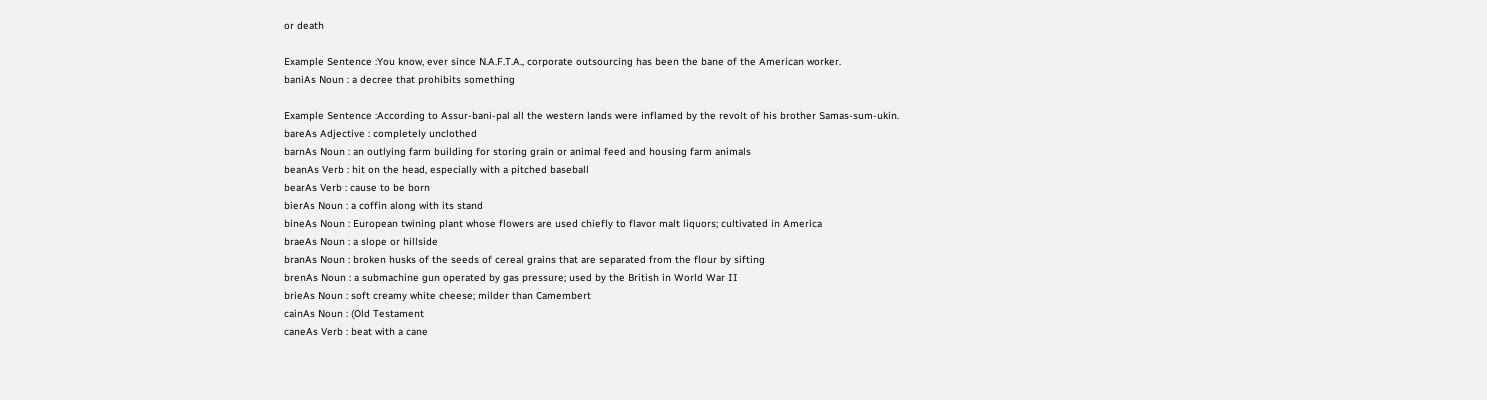or death

Example Sentence :You know, ever since N.A.F.T.A., corporate outsourcing has been the bane of the American worker.
baniAs Noun : a decree that prohibits something

Example Sentence :According to Assur-bani-pal all the western lands were inflamed by the revolt of his brother Samas-sum-ukin.
bareAs Adjective : completely unclothed
barnAs Noun : an outlying farm building for storing grain or animal feed and housing farm animals
beanAs Verb : hit on the head, especially with a pitched baseball
bearAs Verb : cause to be born
bierAs Noun : a coffin along with its stand
bineAs Noun : European twining plant whose flowers are used chiefly to flavor malt liquors; cultivated in America
braeAs Noun : a slope or hillside
branAs Noun : broken husks of the seeds of cereal grains that are separated from the flour by sifting
brenAs Noun : a submachine gun operated by gas pressure; used by the British in World War II
brieAs Noun : soft creamy white cheese; milder than Camembert
cainAs Noun : (Old Testament
caneAs Verb : beat with a cane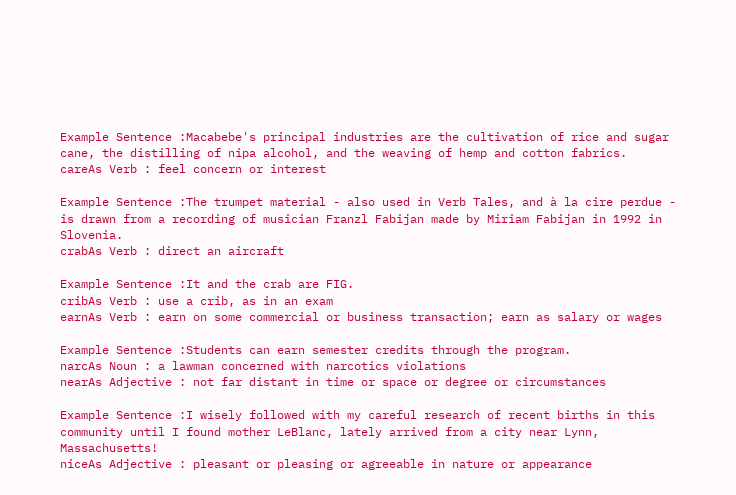Example Sentence :Macabebe's principal industries are the cultivation of rice and sugar cane, the distilling of nipa alcohol, and the weaving of hemp and cotton fabrics.
careAs Verb : feel concern or interest

Example Sentence :The trumpet material - also used in Verb Tales, and à la cire perdue - is drawn from a recording of musician Franzl Fabijan made by Miriam Fabijan in 1992 in Slovenia.
crabAs Verb : direct an aircraft

Example Sentence :It and the crab are FIG.
cribAs Verb : use a crib, as in an exam
earnAs Verb : earn on some commercial or business transaction; earn as salary or wages

Example Sentence :Students can earn semester credits through the program.
narcAs Noun : a lawman concerned with narcotics violations
nearAs Adjective : not far distant in time or space or degree or circumstances

Example Sentence :I wisely followed with my careful research of recent births in this community until I found mother LeBlanc, lately arrived from a city near Lynn, Massachusetts!
niceAs Adjective : pleasant or pleasing or agreeable in nature or appearance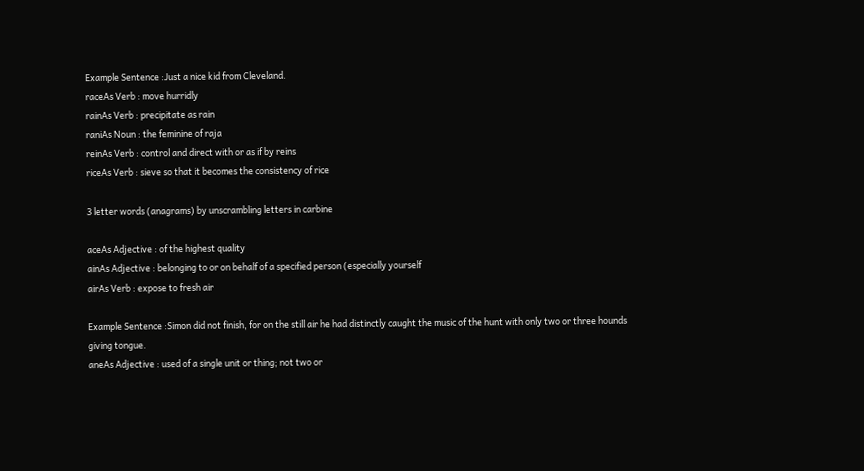Example Sentence :Just a nice kid from Cleveland.
raceAs Verb : move hurridly
rainAs Verb : precipitate as rain
raniAs Noun : the feminine of raja
reinAs Verb : control and direct with or as if by reins
riceAs Verb : sieve so that it becomes the consistency of rice

3 letter words (anagrams) by unscrambling letters in carbine

aceAs Adjective : of the highest quality
ainAs Adjective : belonging to or on behalf of a specified person (especially yourself
airAs Verb : expose to fresh air

Example Sentence :Simon did not finish, for on the still air he had distinctly caught the music of the hunt with only two or three hounds giving tongue.
aneAs Adjective : used of a single unit or thing; not two or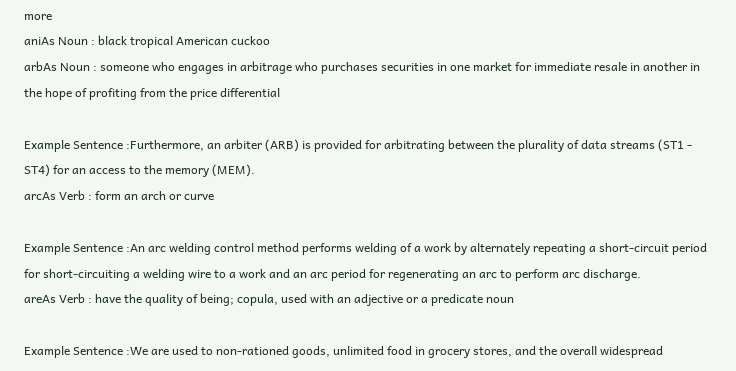more
aniAs Noun : black tropical American cuckoo
arbAs Noun : someone who engages in arbitrage who purchases securities in one market for immediate resale in another in the hope of profiting from the price differential

Example Sentence :Furthermore, an arbiter (ARB) is provided for arbitrating between the plurality of data streams (ST1 - ST4) for an access to the memory (MEM).
arcAs Verb : form an arch or curve

Example Sentence :An arc welding control method performs welding of a work by alternately repeating a short-circuit period for short-circuiting a welding wire to a work and an arc period for regenerating an arc to perform arc discharge.
areAs Verb : have the quality of being; copula, used with an adjective or a predicate noun

Example Sentence :We are used to non-rationed goods, unlimited food in grocery stores, and the overall widespread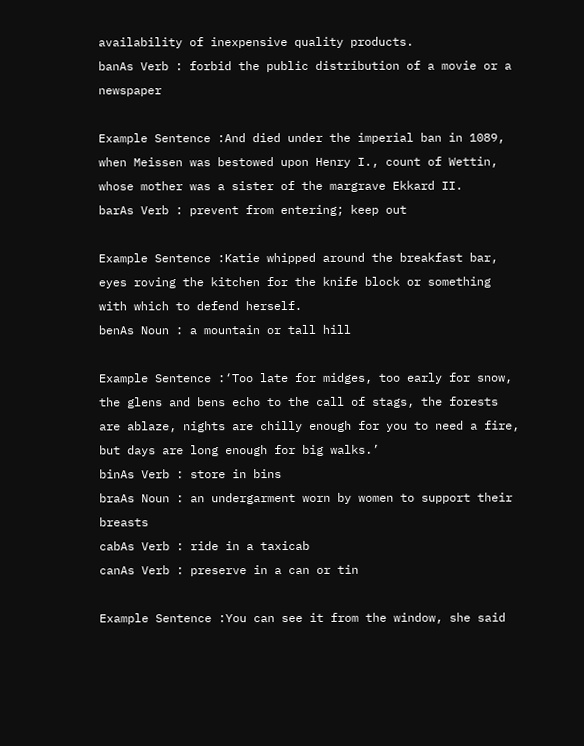availability of inexpensive quality products.
banAs Verb : forbid the public distribution of a movie or a newspaper

Example Sentence :And died under the imperial ban in 1089, when Meissen was bestowed upon Henry I., count of Wettin, whose mother was a sister of the margrave Ekkard II.
barAs Verb : prevent from entering; keep out

Example Sentence :Katie whipped around the breakfast bar, eyes roving the kitchen for the knife block or something with which to defend herself.
benAs Noun : a mountain or tall hill

Example Sentence :‘Too late for midges, too early for snow, the glens and bens echo to the call of stags, the forests are ablaze, nights are chilly enough for you to need a fire, but days are long enough for big walks.’
binAs Verb : store in bins
braAs Noun : an undergarment worn by women to support their breasts
cabAs Verb : ride in a taxicab
canAs Verb : preserve in a can or tin

Example Sentence :You can see it from the window, she said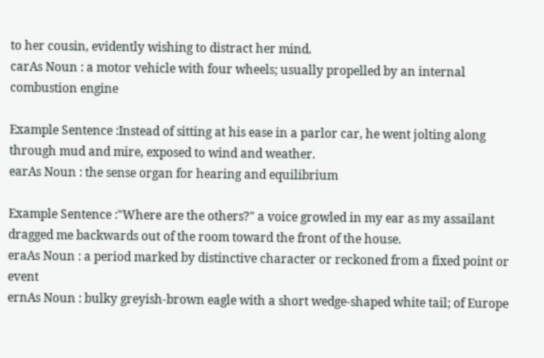to her cousin, evidently wishing to distract her mind.
carAs Noun : a motor vehicle with four wheels; usually propelled by an internal combustion engine

Example Sentence :Instead of sitting at his ease in a parlor car, he went jolting along through mud and mire, exposed to wind and weather.
earAs Noun : the sense organ for hearing and equilibrium

Example Sentence :"Where are the others?" a voice growled in my ear as my assailant dragged me backwards out of the room toward the front of the house.
eraAs Noun : a period marked by distinctive character or reckoned from a fixed point or event
ernAs Noun : bulky greyish-brown eagle with a short wedge-shaped white tail; of Europe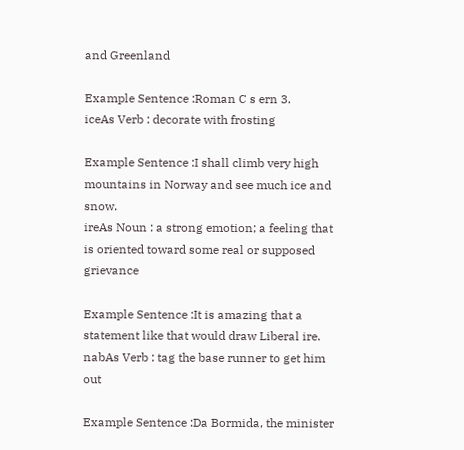and Greenland

Example Sentence :Roman C s ern 3.
iceAs Verb : decorate with frosting

Example Sentence :I shall climb very high mountains in Norway and see much ice and snow.
ireAs Noun : a strong emotion; a feeling that is oriented toward some real or supposed grievance

Example Sentence :It is amazing that a statement like that would draw Liberal ire.
nabAs Verb : tag the base runner to get him out

Example Sentence :Da Bormida, the minister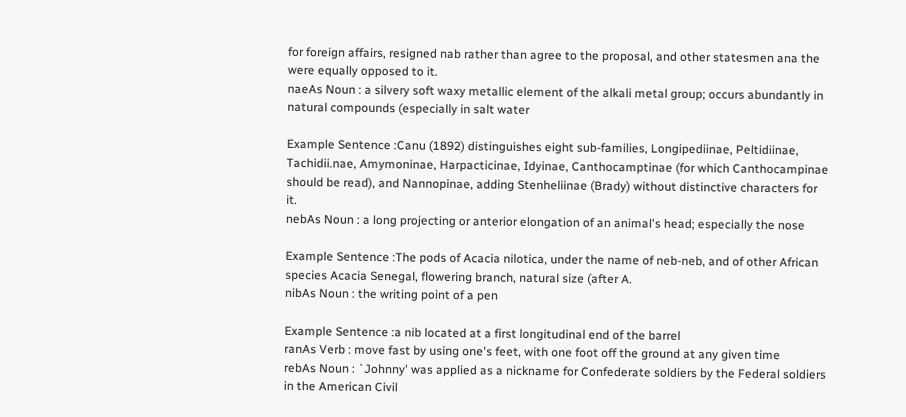for foreign affairs, resigned nab rather than agree to the proposal, and other statesmen ana the were equally opposed to it.
naeAs Noun : a silvery soft waxy metallic element of the alkali metal group; occurs abundantly in natural compounds (especially in salt water

Example Sentence :Canu (1892) distinguishes eight sub-families, Longipediinae, Peltidiinae, Tachidii.nae, Amymoninae, Harpacticinae, Idyinae, Canthocamptinae (for which Canthocampinae should be read), and Nannopinae, adding Stenheliinae (Brady) without distinctive characters for it.
nebAs Noun : a long projecting or anterior elongation of an animal's head; especially the nose

Example Sentence :The pods of Acacia nilotica, under the name of neb-neb, and of other African species Acacia Senegal, flowering branch, natural size (after A.
nibAs Noun : the writing point of a pen

Example Sentence :a nib located at a first longitudinal end of the barrel
ranAs Verb : move fast by using one's feet, with one foot off the ground at any given time
rebAs Noun : `Johnny' was applied as a nickname for Confederate soldiers by the Federal soldiers in the American Civil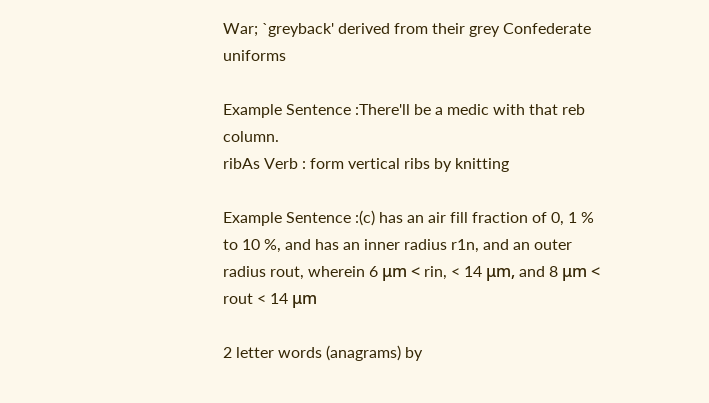War; `greyback' derived from their grey Confederate uniforms

Example Sentence :There'll be a medic with that reb column.
ribAs Verb : form vertical ribs by knitting

Example Sentence :(c) has an air fill fraction of 0, 1 % to 10 %, and has an inner radius r1n, and an outer radius rout, wherein 6 μm < rin, < 14 μm, and 8 μm < rout < 14 μm

2 letter words (anagrams) by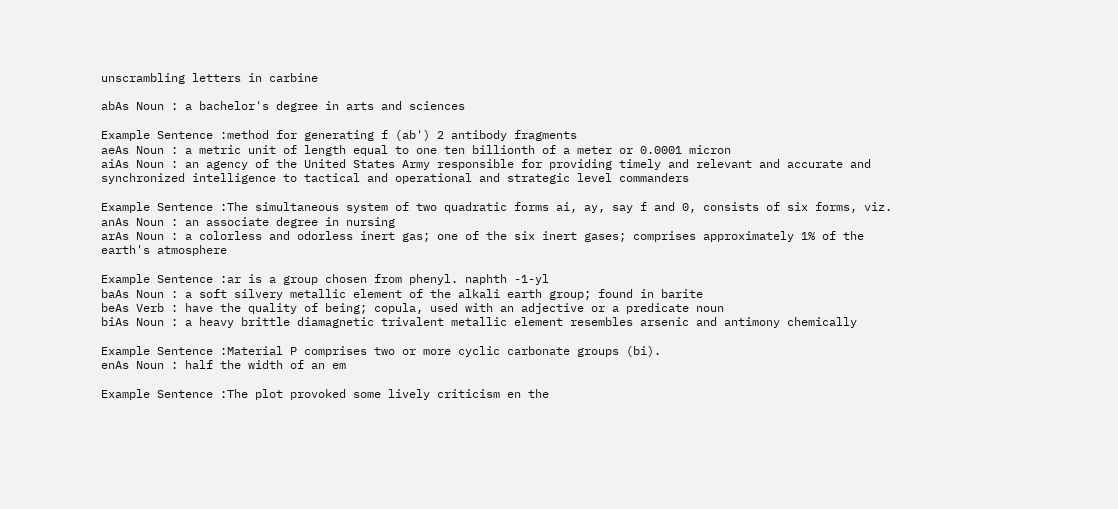unscrambling letters in carbine

abAs Noun : a bachelor's degree in arts and sciences

Example Sentence :method for generating f (ab') 2 antibody fragments
aeAs Noun : a metric unit of length equal to one ten billionth of a meter or 0.0001 micron
aiAs Noun : an agency of the United States Army responsible for providing timely and relevant and accurate and synchronized intelligence to tactical and operational and strategic level commanders

Example Sentence :The simultaneous system of two quadratic forms ai, ay, say f and 0, consists of six forms, viz.
anAs Noun : an associate degree in nursing
arAs Noun : a colorless and odorless inert gas; one of the six inert gases; comprises approximately 1% of the earth's atmosphere

Example Sentence :ar is a group chosen from phenyl. naphth -1-yl
baAs Noun : a soft silvery metallic element of the alkali earth group; found in barite
beAs Verb : have the quality of being; copula, used with an adjective or a predicate noun
biAs Noun : a heavy brittle diamagnetic trivalent metallic element resembles arsenic and antimony chemically

Example Sentence :Material P comprises two or more cyclic carbonate groups (bi).
enAs Noun : half the width of an em

Example Sentence :The plot provoked some lively criticism en the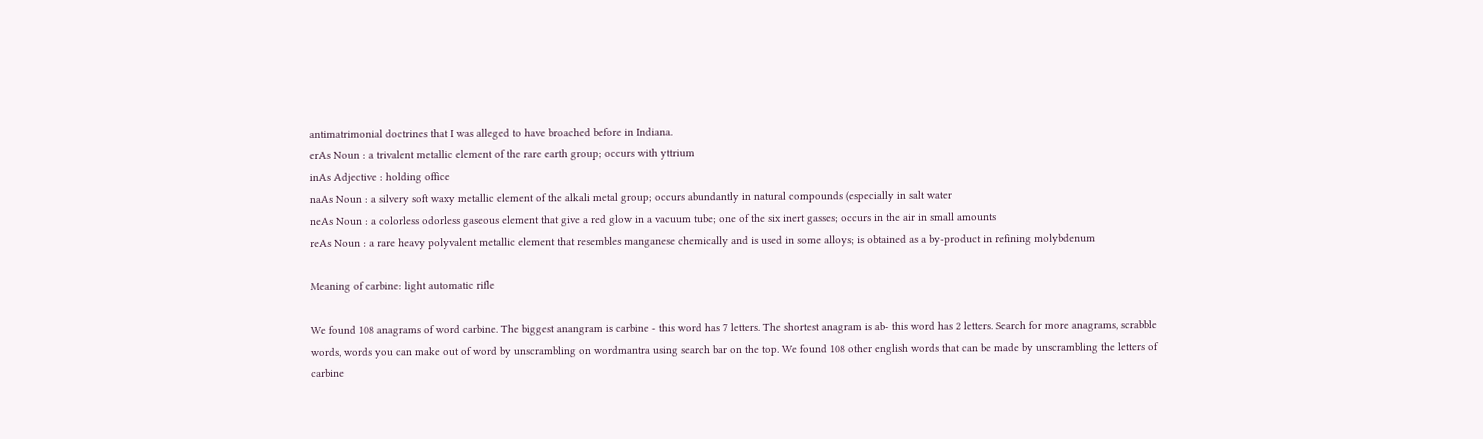antimatrimonial doctrines that I was alleged to have broached before in Indiana.
erAs Noun : a trivalent metallic element of the rare earth group; occurs with yttrium
inAs Adjective : holding office
naAs Noun : a silvery soft waxy metallic element of the alkali metal group; occurs abundantly in natural compounds (especially in salt water
neAs Noun : a colorless odorless gaseous element that give a red glow in a vacuum tube; one of the six inert gasses; occurs in the air in small amounts
reAs Noun : a rare heavy polyvalent metallic element that resembles manganese chemically and is used in some alloys; is obtained as a by-product in refining molybdenum

Meaning of carbine: light automatic rifle

We found 108 anagrams of word carbine. The biggest anangram is carbine - this word has 7 letters. The shortest anagram is ab- this word has 2 letters. Search for more anagrams, scrabble words, words you can make out of word by unscrambling on wordmantra using search bar on the top. We found 108 other english words that can be made by unscrambling the letters of carbine